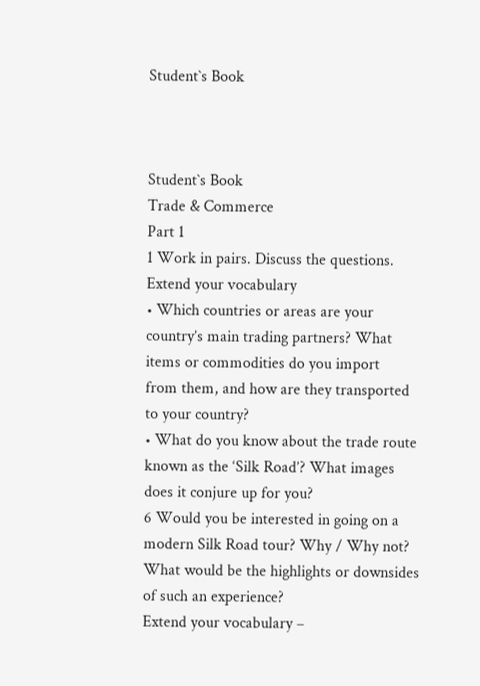Student`s Book



Student`s Book
Trade & Commerce
Part 1
1 Work in pairs. Discuss the questions.
Extend your vocabulary
• Which countries or areas are your
country’s main trading partners? What
items or commodities do you import
from them, and how are they transported
to your country?
• What do you know about the trade route
known as the ‘Silk Road’? What images
does it conjure up for you?
6 Would you be interested in going on a
modern Silk Road tour? Why / Why not?
What would be the highlights or downsides
of such an experience?
Extend your vocabulary –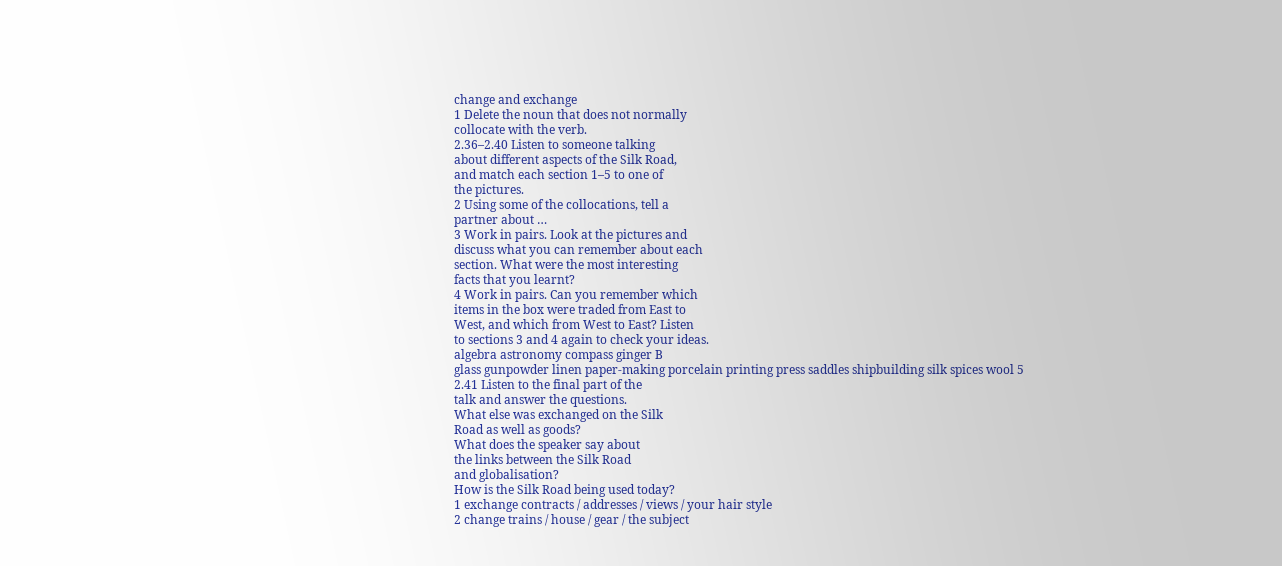change and exchange
1 Delete the noun that does not normally
collocate with the verb.
2.36–2.40 Listen to someone talking
about different aspects of the Silk Road,
and match each section 1–5 to one of
the pictures.
2 Using some of the collocations, tell a
partner about …
3 Work in pairs. Look at the pictures and
discuss what you can remember about each
section. What were the most interesting
facts that you learnt?
4 Work in pairs. Can you remember which
items in the box were traded from East to
West, and which from West to East? Listen
to sections 3 and 4 again to check your ideas.
algebra astronomy compass ginger B
glass gunpowder linen paper-making porcelain printing press saddles shipbuilding silk spices wool 5
2.41 Listen to the final part of the
talk and answer the questions.
What else was exchanged on the Silk
Road as well as goods?
What does the speaker say about
the links between the Silk Road
and globalisation?
How is the Silk Road being used today?
1 exchange contracts / addresses / views / your hair style
2 change trains / house / gear / the subject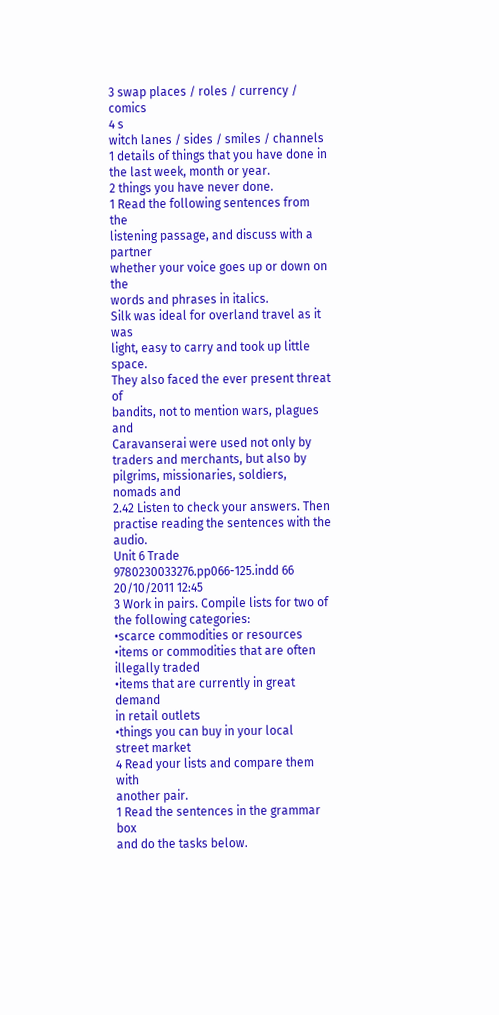3 swap places / roles / currency / comics
4 s
witch lanes / sides / smiles / channels
1 details of things that you have done in the last week, month or year.
2 things you have never done.
1 Read the following sentences from the
listening passage, and discuss with a partner
whether your voice goes up or down on the
words and phrases in italics.
Silk was ideal for overland travel as it was
light, easy to carry and took up little space.
They also faced the ever present threat of
bandits, not to mention wars, plagues and
Caravanserai were used not only by
traders and merchants, but also by
pilgrims, missionaries, soldiers, nomads and
2.42 Listen to check your answers. Then
practise reading the sentences with the audio.
Unit 6 Trade
9780230033276.pp066-125.indd 66
20/10/2011 12:45
3 Work in pairs. Compile lists for two of
the following categories:
•scarce commodities or resources
•items or commodities that are often
illegally traded
•items that are currently in great demand
in retail outlets
•things you can buy in your local
street market
4 Read your lists and compare them with
another pair.
1 Read the sentences in the grammar box
and do the tasks below.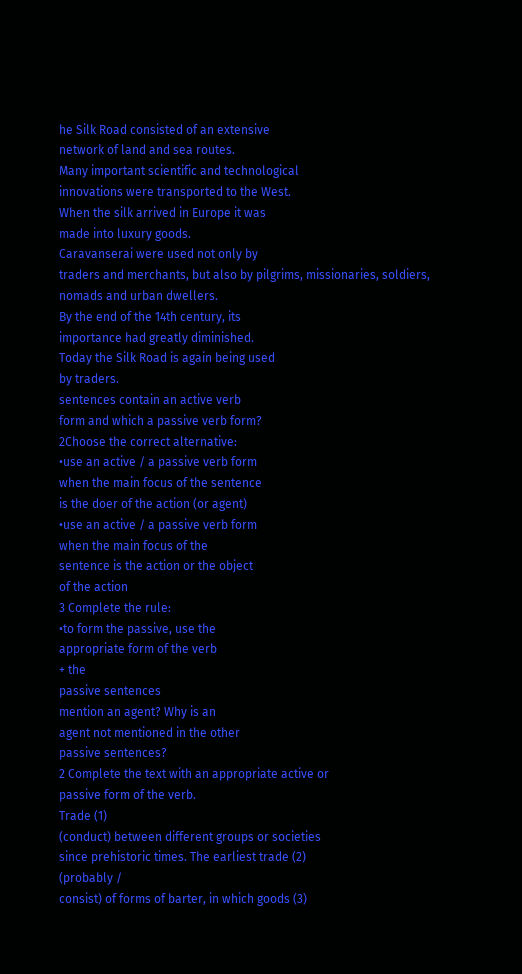he Silk Road consisted of an extensive
network of land and sea routes.
Many important scientific and technological
innovations were transported to the West.
When the silk arrived in Europe it was
made into luxury goods.
Caravanserai were used not only by
traders and merchants, but also by pilgrims, missionaries, soldiers, nomads and urban dwellers.
By the end of the 14th century, its
importance had greatly diminished.
Today the Silk Road is again being used
by traders.
sentences contain an active verb
form and which a passive verb form?
2Choose the correct alternative:
•use an active / a passive verb form
when the main focus of the sentence
is the doer of the action (or agent)
•use an active / a passive verb form
when the main focus of the
sentence is the action or the object
of the action
3 Complete the rule:
•to form the passive, use the
appropriate form of the verb
+ the
passive sentences
mention an agent? Why is an
agent not mentioned in the other
passive sentences?
2 Complete the text with an appropriate active or
passive form of the verb.
Trade (1)
(conduct) between different groups or societies
since prehistoric times. The earliest trade (2)
(probably /
consist) of forms of barter, in which goods (3)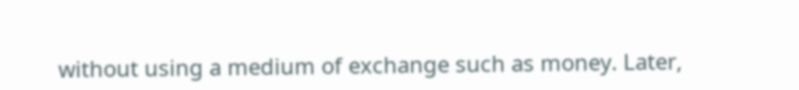without using a medium of exchange such as money. Later,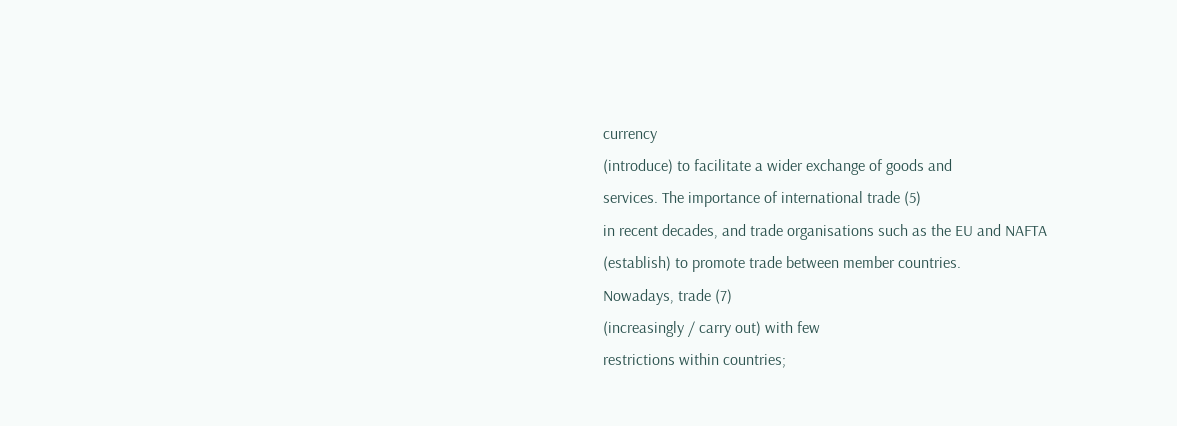currency
(introduce) to facilitate a wider exchange of goods and
services. The importance of international trade (5)
in recent decades, and trade organisations such as the EU and NAFTA
(establish) to promote trade between member countries.
Nowadays, trade (7)
(increasingly / carry out) with few
restrictions within countries;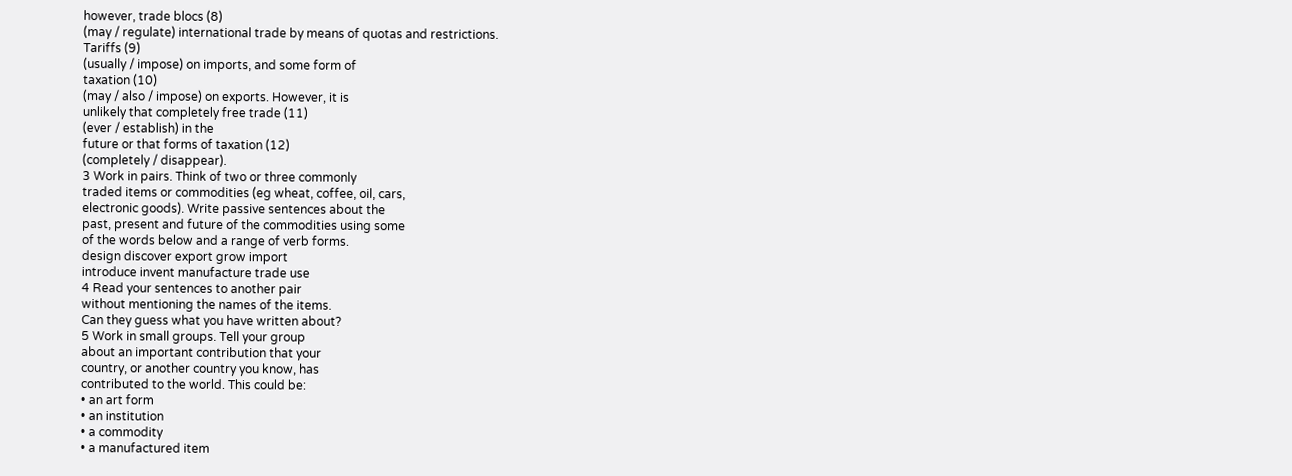however, trade blocs (8)
(may / regulate) international trade by means of quotas and restrictions.
Tariffs (9)
(usually / impose) on imports, and some form of
taxation (10)
(may / also / impose) on exports. However, it is
unlikely that completely free trade (11)
(ever / establish) in the
future or that forms of taxation (12)
(completely / disappear).
3 Work in pairs. Think of two or three commonly
traded items or commodities (eg wheat, coffee, oil, cars,
electronic goods). Write passive sentences about the
past, present and future of the commodities using some
of the words below and a range of verb forms.
design discover export grow import
introduce invent manufacture trade use
4 Read your sentences to another pair
without mentioning the names of the items.
Can they guess what you have written about?
5 Work in small groups. Tell your group
about an important contribution that your
country, or another country you know, has
contributed to the world. This could be:
• an art form
• an institution
• a commodity
• a manufactured item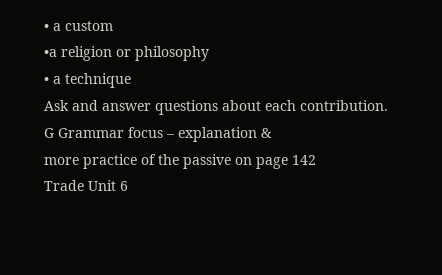• a custom
•a religion or philosophy
• a technique
Ask and answer questions about each contribution.
G Grammar focus – explanation &
more practice of the passive on page 142
Trade Unit 6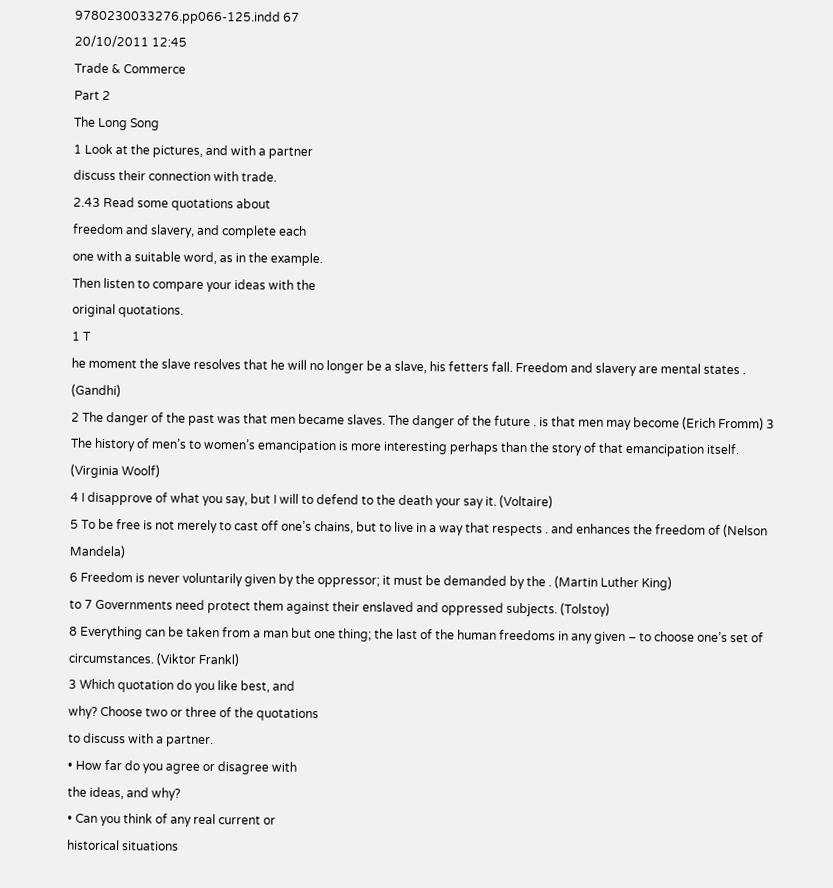9780230033276.pp066-125.indd 67
20/10/2011 12:45
Trade & Commerce
Part 2
The Long Song
1 Look at the pictures, and with a partner
discuss their connection with trade.
2.43 Read some quotations about
freedom and slavery, and complete each
one with a suitable word, as in the example.
Then listen to compare your ideas with the
original quotations.
1 T
he moment the slave resolves that he will no longer be a slave, his fetters fall. Freedom and slavery are mental states . (Gandhi)
2 The danger of the past was that men became slaves. The danger of the future . is that men may become (Erich Fromm) 3 The history of men’s to women’s emancipation is more interesting perhaps than the story of that emancipation itself. (Virginia Woolf)
4 I disapprove of what you say, but I will to defend to the death your say it. (Voltaire)
5 To be free is not merely to cast off one’s chains, but to live in a way that respects . and enhances the freedom of (Nelson Mandela)
6 Freedom is never voluntarily given by the oppressor; it must be demanded by the . (Martin Luther King)
to 7 Governments need protect them against their enslaved and oppressed subjects. (Tolstoy)
8 Everything can be taken from a man but one thing; the last of the human freedoms in any given – to choose one’s set of circumstances. (Viktor Frankl)
3 Which quotation do you like best, and
why? Choose two or three of the quotations
to discuss with a partner.
• How far do you agree or disagree with
the ideas, and why?
• Can you think of any real current or
historical situations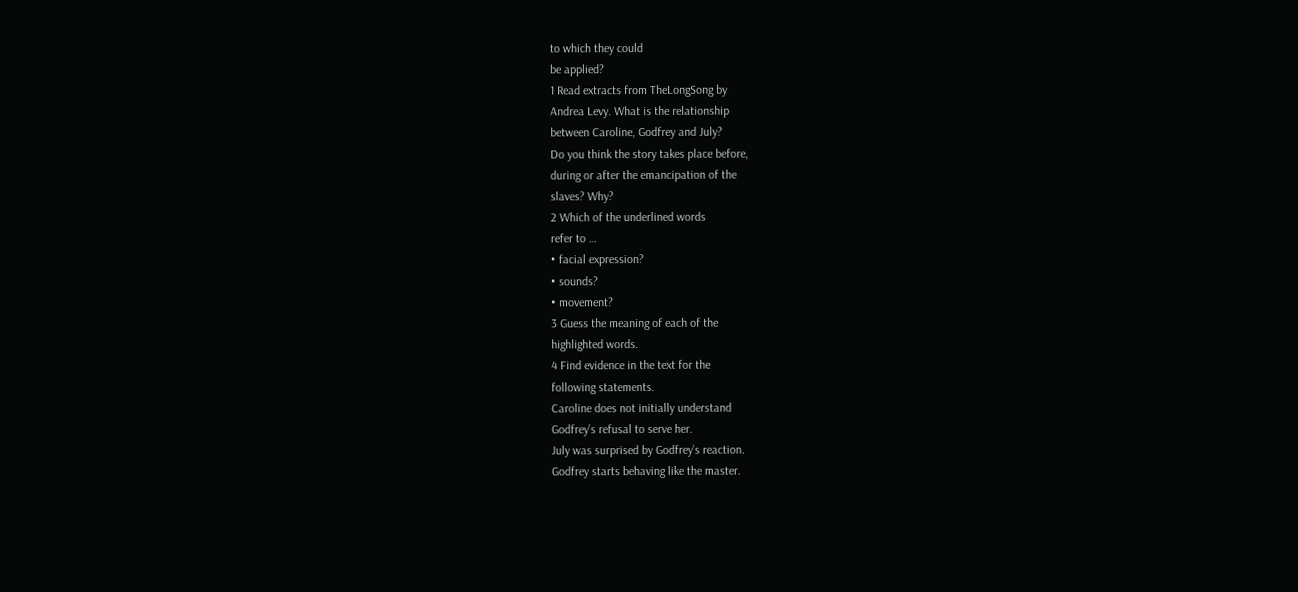to which they could
be applied?
1 Read extracts from TheLongSong by
Andrea Levy. What is the relationship
between Caroline, Godfrey and July?
Do you think the story takes place before,
during or after the emancipation of the
slaves? Why?
2 Which of the underlined words
refer to …
• facial expression?
• sounds?
• movement?
3 Guess the meaning of each of the
highlighted words.
4 Find evidence in the text for the
following statements.
Caroline does not initially understand
Godfrey’s refusal to serve her.
July was surprised by Godfrey’s reaction.
Godfrey starts behaving like the master.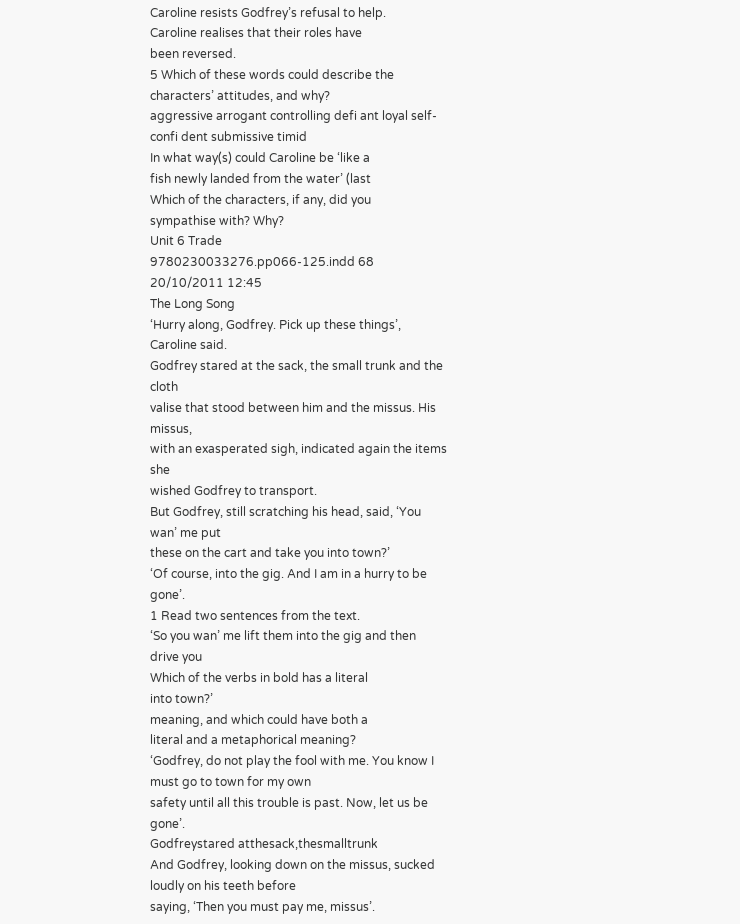Caroline resists Godfrey’s refusal to help.
Caroline realises that their roles have
been reversed.
5 Which of these words could describe the
characters’ attitudes, and why?
aggressive arrogant controlling defi ant loyal self-confi dent submissive timid
In what way(s) could Caroline be ‘like a
fish newly landed from the water’ (last
Which of the characters, if any, did you
sympathise with? Why?
Unit 6 Trade
9780230033276.pp066-125.indd 68
20/10/2011 12:45
The Long Song
‘Hurry along, Godfrey. Pick up these things’, Caroline said.
Godfrey stared at the sack, the small trunk and the cloth
valise that stood between him and the missus. His missus,
with an exasperated sigh, indicated again the items she
wished Godfrey to transport.
But Godfrey, still scratching his head, said, ‘You wan’ me put
these on the cart and take you into town?’
‘Of course, into the gig. And I am in a hurry to be gone’.
1 Read two sentences from the text.
‘So you wan’ me lift them into the gig and then drive you
Which of the verbs in bold has a literal
into town?’
meaning, and which could have both a
literal and a metaphorical meaning?
‘Godfrey, do not play the fool with me. You know I must go to town for my own
safety until all this trouble is past. Now, let us be gone’.
Godfreystared atthesack,thesmalltrunk
And Godfrey, looking down on the missus, sucked loudly on his teeth before
saying, ‘Then you must pay me, missus’.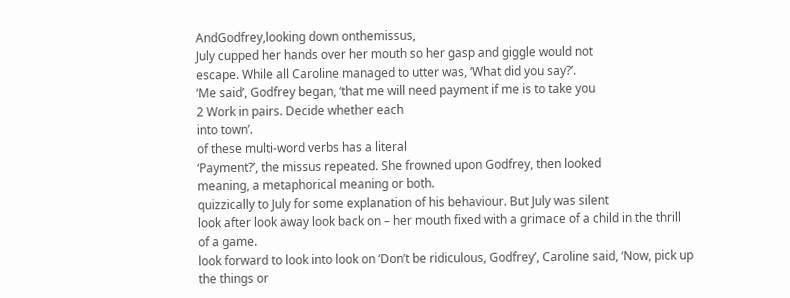AndGodfrey,looking down onthemissus,
July cupped her hands over her mouth so her gasp and giggle would not
escape. While all Caroline managed to utter was, ‘What did you say?’.
‘Me said’, Godfrey began, ‘that me will need payment if me is to take you
2 Work in pairs. Decide whether each
into town’.
of these multi-word verbs has a literal
‘Payment?’, the missus repeated. She frowned upon Godfrey, then looked
meaning, a metaphorical meaning or both.
quizzically to July for some explanation of his behaviour. But July was silent
look after look away look back on – her mouth fixed with a grimace of a child in the thrill of a game.
look forward to look into look on ‘Don’t be ridiculous, Godfrey’, Caroline said, ‘Now, pick up the things or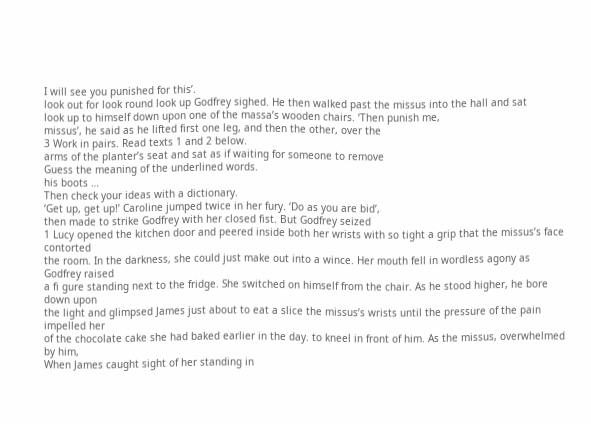I will see you punished for this’.
look out for look round look up Godfrey sighed. He then walked past the missus into the hall and sat
look up to himself down upon one of the massa’s wooden chairs. ‘Then punish me,
missus’, he said as he lifted first one leg, and then the other, over the
3 Work in pairs. Read texts 1 and 2 below.
arms of the planter’s seat and sat as if waiting for someone to remove
Guess the meaning of the underlined words.
his boots …
Then check your ideas with a dictionary.
‘Get up, get up!’ Caroline jumped twice in her fury. ‘Do as you are bid’,
then made to strike Godfrey with her closed fist. But Godfrey seized
1 Lucy opened the kitchen door and peered inside both her wrists with so tight a grip that the missus’s face contorted
the room. In the darkness, she could just make out into a wince. Her mouth fell in wordless agony as Godfrey raised
a fi gure standing next to the fridge. She switched on himself from the chair. As he stood higher, he bore down upon
the light and glimpsed James just about to eat a slice the missus’s wrists until the pressure of the pain impelled her
of the chocolate cake she had baked earlier in the day. to kneel in front of him. As the missus, overwhelmed by him,
When James caught sight of her standing in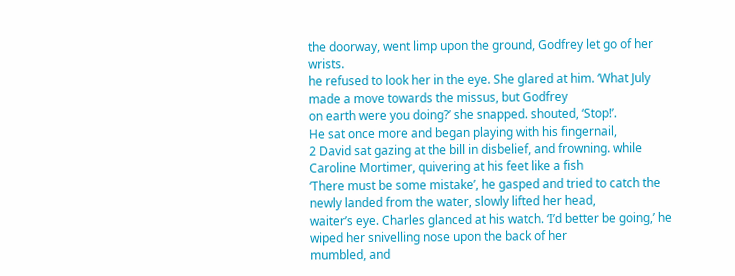the doorway, went limp upon the ground, Godfrey let go of her wrists.
he refused to look her in the eye. She glared at him. ‘What July made a move towards the missus, but Godfrey
on earth were you doing?’ she snapped. shouted, ‘Stop!’.
He sat once more and began playing with his fingernail,
2 David sat gazing at the bill in disbelief, and frowning. while Caroline Mortimer, quivering at his feet like a fish
‘There must be some mistake’, he gasped and tried to catch the newly landed from the water, slowly lifted her head,
waiter’s eye. Charles glanced at his watch. ‘I’d better be going,’ he wiped her snivelling nose upon the back of her
mumbled, and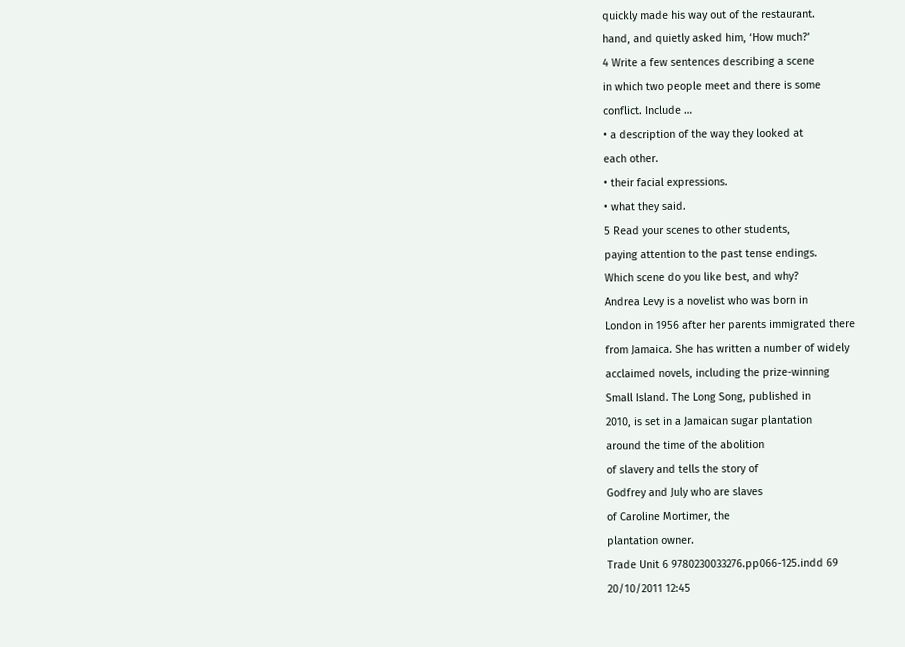quickly made his way out of the restaurant.
hand, and quietly asked him, ‘How much?’
4 Write a few sentences describing a scene
in which two people meet and there is some
conflict. Include …
• a description of the way they looked at
each other.
• their facial expressions.
• what they said.
5 Read your scenes to other students,
paying attention to the past tense endings.
Which scene do you like best, and why?
Andrea Levy is a novelist who was born in
London in 1956 after her parents immigrated there
from Jamaica. She has written a number of widely
acclaimed novels, including the prize-winning
Small Island. The Long Song, published in
2010, is set in a Jamaican sugar plantation
around the time of the abolition
of slavery and tells the story of
Godfrey and July who are slaves
of Caroline Mortimer, the
plantation owner.
Trade Unit 6 9780230033276.pp066-125.indd 69
20/10/2011 12:45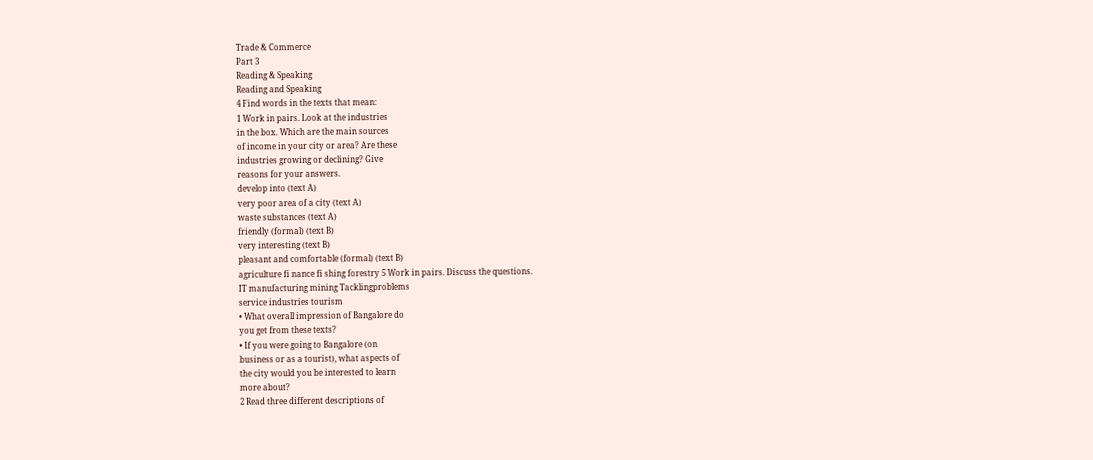Trade & Commerce
Part 3
Reading & Speaking
Reading and Speaking
4 Find words in the texts that mean:
1 Work in pairs. Look at the industries
in the box. Which are the main sources
of income in your city or area? Are these
industries growing or declining? Give
reasons for your answers.
develop into (text A)
very poor area of a city (text A)
waste substances (text A)
friendly (formal) (text B)
very interesting (text B)
pleasant and comfortable (formal) (text B)
agriculture fi nance fi shing forestry 5 Work in pairs. Discuss the questions.
IT manufacturing mining Tacklingproblems
service industries tourism
• What overall impression of Bangalore do
you get from these texts?
• If you were going to Bangalore (on
business or as a tourist), what aspects of
the city would you be interested to learn
more about?
2 Read three different descriptions of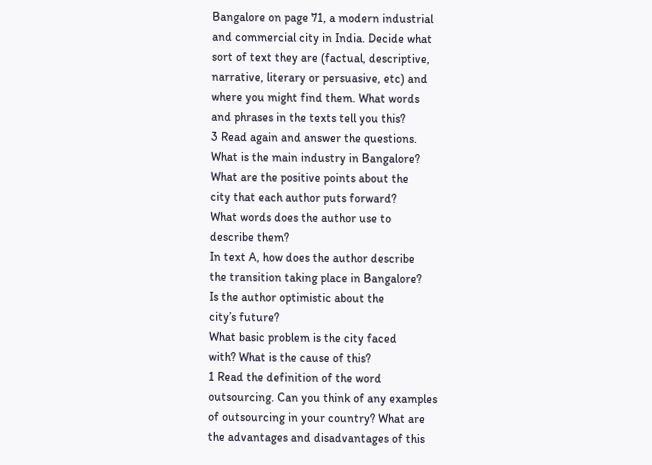Bangalore on page 71, a modern industrial
and commercial city in India. Decide what
sort of text they are (factual, descriptive,
narrative, literary or persuasive, etc) and
where you might find them. What words
and phrases in the texts tell you this?
3 Read again and answer the questions.
What is the main industry in Bangalore?
What are the positive points about the
city that each author puts forward?
What words does the author use to
describe them?
In text A, how does the author describe
the transition taking place in Bangalore?
Is the author optimistic about the
city’s future?
What basic problem is the city faced
with? What is the cause of this?
1 Read the definition of the word
outsourcing. Can you think of any examples
of outsourcing in your country? What are
the advantages and disadvantages of this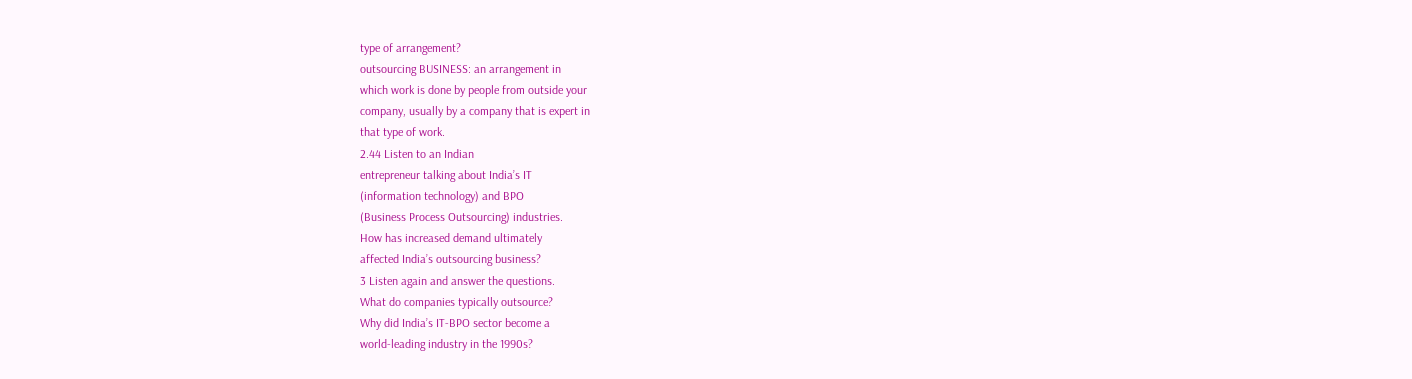type of arrangement?
outsourcing BUSINESS: an arrangement in
which work is done by people from outside your
company, usually by a company that is expert in
that type of work.
2.44 Listen to an Indian
entrepreneur talking about India’s IT
(information technology) and BPO
(Business Process Outsourcing) industries.
How has increased demand ultimately
affected India’s outsourcing business?
3 Listen again and answer the questions.
What do companies typically outsource?
Why did India’s IT-BPO sector become a
world-leading industry in the 1990s?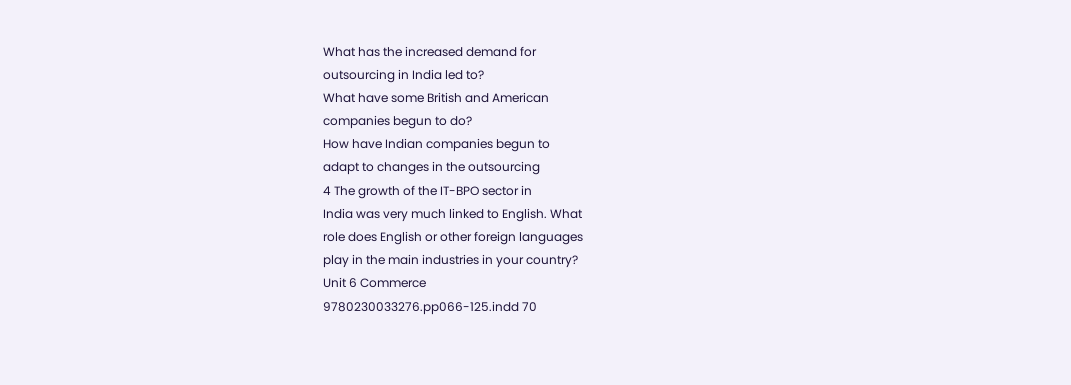What has the increased demand for
outsourcing in India led to?
What have some British and American
companies begun to do?
How have Indian companies begun to
adapt to changes in the outsourcing
4 The growth of the IT-BPO sector in
India was very much linked to English. What
role does English or other foreign languages
play in the main industries in your country?
Unit 6 Commerce
9780230033276.pp066-125.indd 70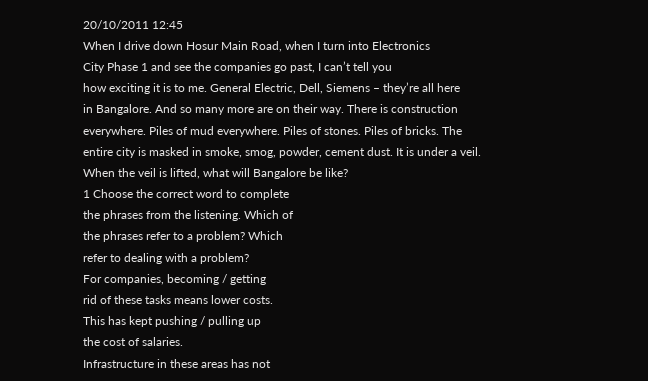20/10/2011 12:45
When I drive down Hosur Main Road, when I turn into Electronics
City Phase 1 and see the companies go past, I can’t tell you
how exciting it is to me. General Electric, Dell, Siemens – they’re all here
in Bangalore. And so many more are on their way. There is construction
everywhere. Piles of mud everywhere. Piles of stones. Piles of bricks. The
entire city is masked in smoke, smog, powder, cement dust. It is under a veil.
When the veil is lifted, what will Bangalore be like?
1 Choose the correct word to complete
the phrases from the listening. Which of
the phrases refer to a problem? Which
refer to dealing with a problem?
For companies, becoming / getting
rid of these tasks means lower costs.
This has kept pushing / pulling up
the cost of salaries.
Infrastructure in these areas has not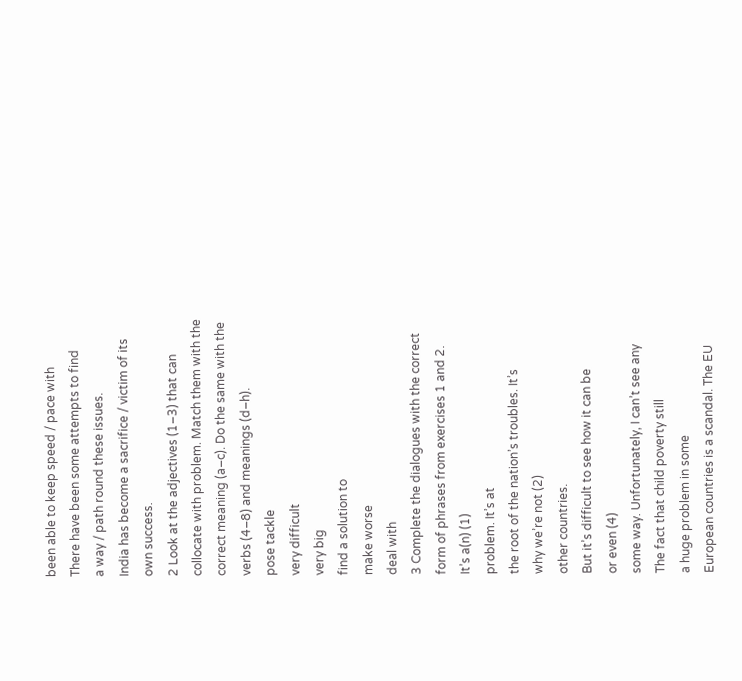been able to keep speed / pace with
There have been some attempts to find
a way / path round these issues.
India has become a sacrifice / victim of its
own success.
2 Look at the adjectives (1–3) that can
collocate with problem. Match them with the
correct meaning (a–c). Do the same with the
verbs (4–8) and meanings (d–h).
pose tackle
very difficult
very big
find a solution to
make worse
deal with
3 Complete the dialogues with the correct
form of phrases from exercises 1 and 2.
It’s a(n) (1)
problem. It’s at
the root of the nation’s troubles. It’s
why we’re not (2)
other countries.
But it’s difficult to see how it can be
or even (4)
some way. Unfortunately, I can’t see any
The fact that child poverty still
a huge problem in some
European countries is a scandal. The EU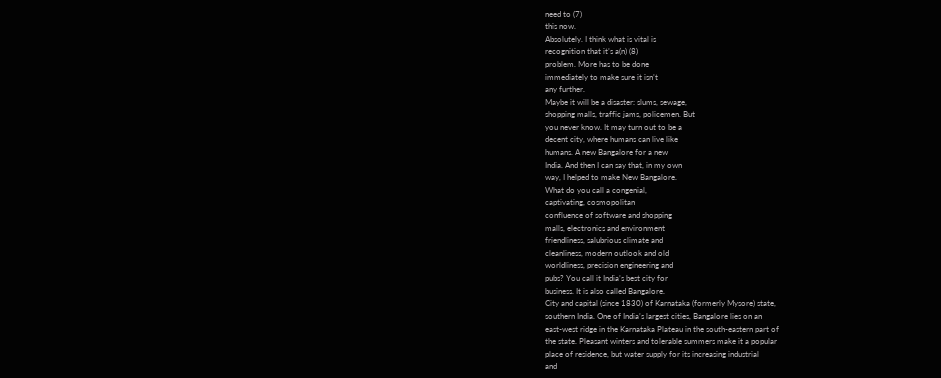need to (7)
this now.
Absolutely. I think what is vital is
recognition that it’s a(n) (8)
problem. More has to be done
immediately to make sure it isn’t
any further.
Maybe it will be a disaster: slums, sewage,
shopping malls, traffic jams, policemen. But
you never know. It may turn out to be a
decent city, where humans can live like
humans. A new Bangalore for a new
India. And then I can say that, in my own
way, I helped to make New Bangalore.
What do you call a congenial,
captivating, cosmopolitan
confluence of software and shopping
malls, electronics and environment
friendliness, salubrious climate and
cleanliness, modern outlook and old
worldliness, precision engineering and
pubs? You call it India’s best city for
business. It is also called Bangalore.
City and capital (since 1830) of Karnataka (formerly Mysore) state,
southern India. One of India’s largest cities, Bangalore lies on an
east-west ridge in the Karnataka Plateau in the south-eastern part of
the state. Pleasant winters and tolerable summers make it a popular
place of residence, but water supply for its increasing industrial
and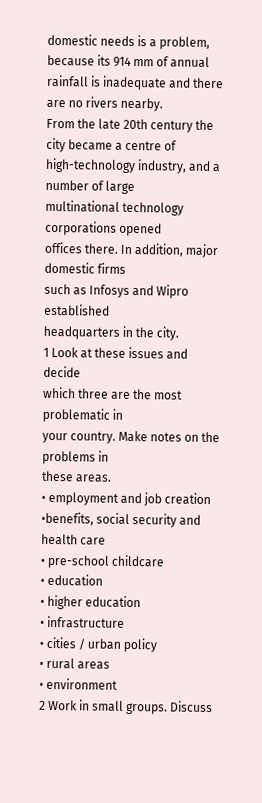domestic needs is a problem, because its 914 mm of annual
rainfall is inadequate and there are no rivers nearby.
From the late 20th century the city became a centre of
high-technology industry, and a number of large
multinational technology corporations opened
offices there. In addition, major domestic firms
such as Infosys and Wipro established
headquarters in the city.
1 Look at these issues and decide
which three are the most problematic in
your country. Make notes on the problems in
these areas.
• employment and job creation
•benefits, social security and health care
• pre-school childcare
• education
• higher education
• infrastructure
• cities / urban policy
• rural areas
• environment
2 Work in small groups. Discuss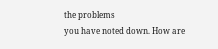the problems
you have noted down. How are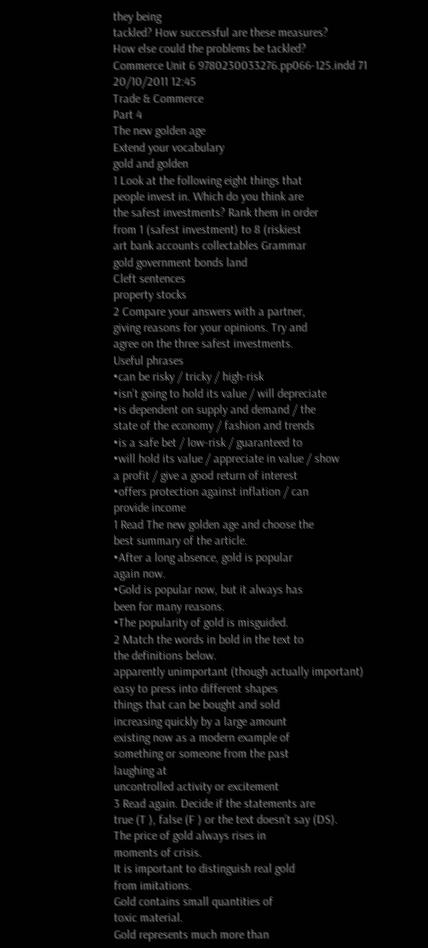they being
tackled? How successful are these measures?
How else could the problems be tackled?
Commerce Unit 6 9780230033276.pp066-125.indd 71
20/10/2011 12:45
Trade & Commerce
Part 4
The new golden age
Extend your vocabulary
gold and golden
1 Look at the following eight things that
people invest in. Which do you think are
the safest investments? Rank them in order
from 1 (safest investment) to 8 (riskiest
art bank accounts collectables Grammar
gold government bonds land
Cleft sentences
property stocks
2 Compare your answers with a partner,
giving reasons for your opinions. Try and
agree on the three safest investments.
Useful phrases
•can be risky / tricky / high-risk
•isn’t going to hold its value / will depreciate
•is dependent on supply and demand / the
state of the economy / fashion and trends
•is a safe bet / low-risk / guaranteed to
•will hold its value / appreciate in value / show
a profit / give a good return of interest
•offers protection against inflation / can
provide income
1 Read The new golden age and choose the
best summary of the article.
•After a long absence, gold is popular
again now.
•Gold is popular now, but it always has
been for many reasons.
•The popularity of gold is misguided.
2 Match the words in bold in the text to
the definitions below.
apparently unimportant (though actually important)
easy to press into different shapes
things that can be bought and sold
increasing quickly by a large amount
existing now as a modern example of
something or someone from the past
laughing at
uncontrolled activity or excitement
3 Read again. Decide if the statements are
true (T ), false (F ) or the text doesn’t say (DS).
The price of gold always rises in
moments of crisis.
It is important to distinguish real gold
from imitations.
Gold contains small quantities of
toxic material.
Gold represents much more than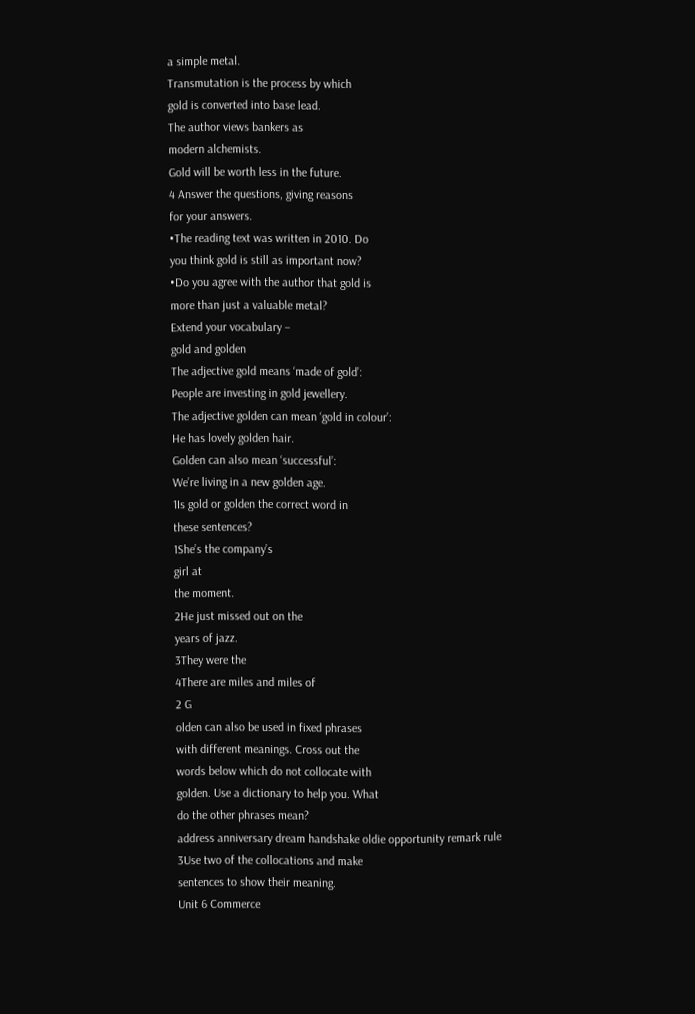a simple metal.
Transmutation is the process by which
gold is converted into base lead.
The author views bankers as
modern alchemists.
Gold will be worth less in the future.
4 Answer the questions, giving reasons
for your answers.
•The reading text was written in 2010. Do
you think gold is still as important now?
•Do you agree with the author that gold is
more than just a valuable metal?
Extend your vocabulary –
gold and golden
The adjective gold means ‘made of gold’:
People are investing in gold jewellery.
The adjective golden can mean ‘gold in colour’:
He has lovely golden hair.
Golden can also mean ‘successful’:
We’re living in a new golden age.
1Is gold or golden the correct word in
these sentences?
1She’s the company’s
girl at
the moment.
2He just missed out on the
years of jazz.
3They were the
4There are miles and miles of
2 G
olden can also be used in fixed phrases
with different meanings. Cross out the
words below which do not collocate with
golden. Use a dictionary to help you. What
do the other phrases mean?
address anniversary dream handshake oldie opportunity remark rule
3Use two of the collocations and make
sentences to show their meaning.
Unit 6 Commerce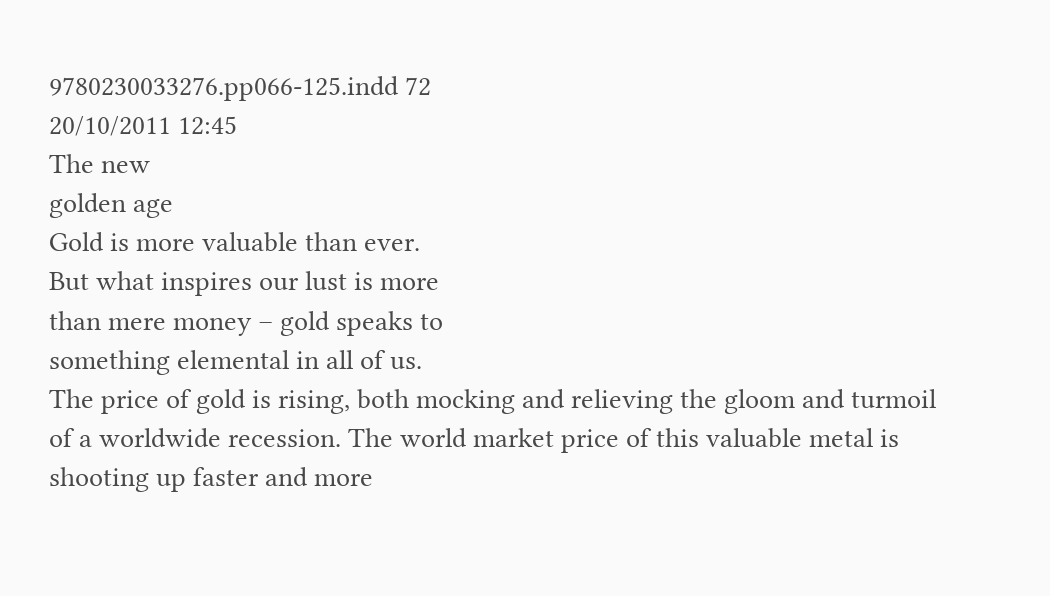9780230033276.pp066-125.indd 72
20/10/2011 12:45
The new
golden age
Gold is more valuable than ever.
But what inspires our lust is more
than mere money – gold speaks to
something elemental in all of us.
The price of gold is rising, both mocking and relieving the gloom and turmoil of a worldwide recession. The world market price of this valuable metal is shooting up faster and more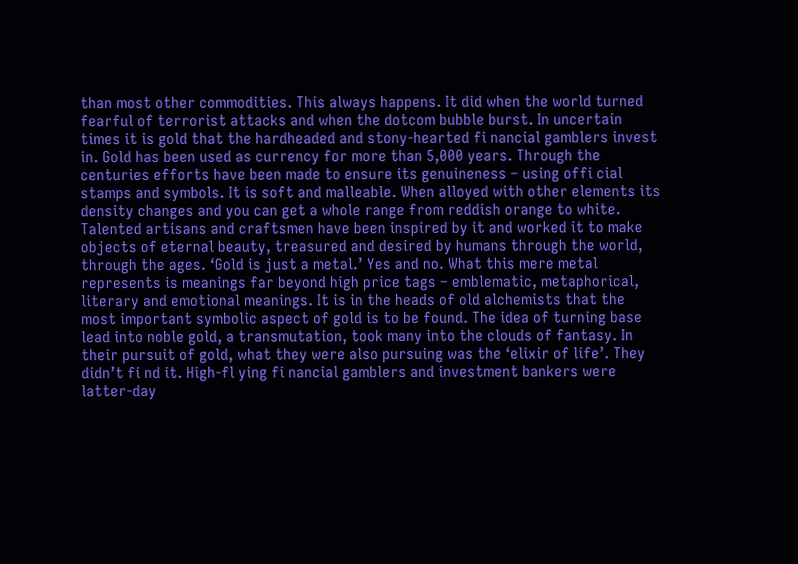than most other commodities. This always happens. It did when the world turned fearful of terrorist attacks and when the dotcom bubble burst. In uncertain times it is gold that the hardheaded and stony-hearted fi nancial gamblers invest in. Gold has been used as currency for more than 5,000 years. Through the centuries efforts have been made to ensure its genuineness – using offi cial stamps and symbols. It is soft and malleable. When alloyed with other elements its density changes and you can get a whole range from reddish orange to white. Talented artisans and craftsmen have been inspired by it and worked it to make objects of eternal beauty, treasured and desired by humans through the world, through the ages. ‘Gold is just a metal.’ Yes and no. What this mere metal represents is meanings far beyond high price tags – emblematic, metaphorical, literary and emotional meanings. It is in the heads of old alchemists that the most important symbolic aspect of gold is to be found. The idea of turning base lead into noble gold, a transmutation, took many into the clouds of fantasy. In their pursuit of gold, what they were also pursuing was the ‘elixir of life’. They didn’t fi nd it. High-fl ying fi nancial gamblers and investment bankers were latter-day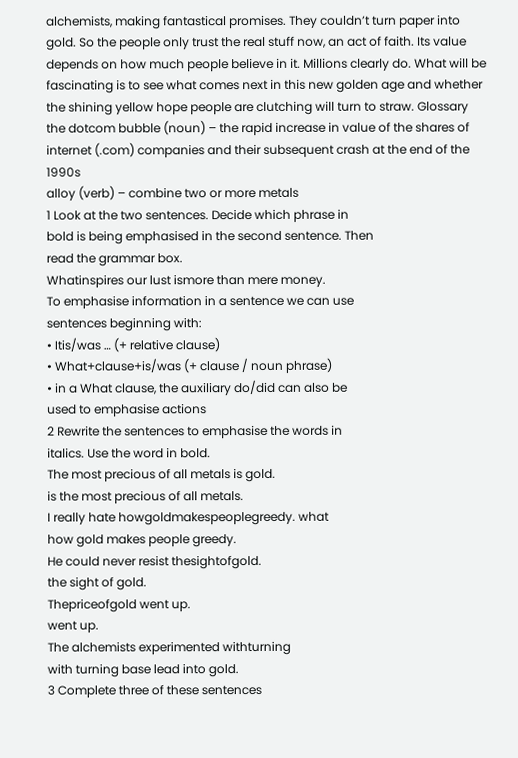alchemists, making fantastical promises. They couldn’t turn paper into gold. So the people only trust the real stuff now, an act of faith. Its value depends on how much people believe in it. Millions clearly do. What will be fascinating is to see what comes next in this new golden age and whether the shining yellow hope people are clutching will turn to straw. Glossary
the dotcom bubble (noun) – the rapid increase in value of the shares of internet (.com) companies and their subsequent crash at the end of the 1990s
alloy (verb) – combine two or more metals
1 Look at the two sentences. Decide which phrase in
bold is being emphasised in the second sentence. Then
read the grammar box.
Whatinspires our lust ismore than mere money.
To emphasise information in a sentence we can use
sentences beginning with:
• Itis/was … (+ relative clause)
• What+clause+is/was (+ clause / noun phrase)
• in a What clause, the auxiliary do/did can also be
used to emphasise actions
2 Rewrite the sentences to emphasise the words in
italics. Use the word in bold.
The most precious of all metals is gold.
is the most precious of all metals.
I really hate howgoldmakespeoplegreedy. what
how gold makes people greedy.
He could never resist thesightofgold.
the sight of gold.
Thepriceofgold went up.
went up.
The alchemists experimented withturning
with turning base lead into gold.
3 Complete three of these sentences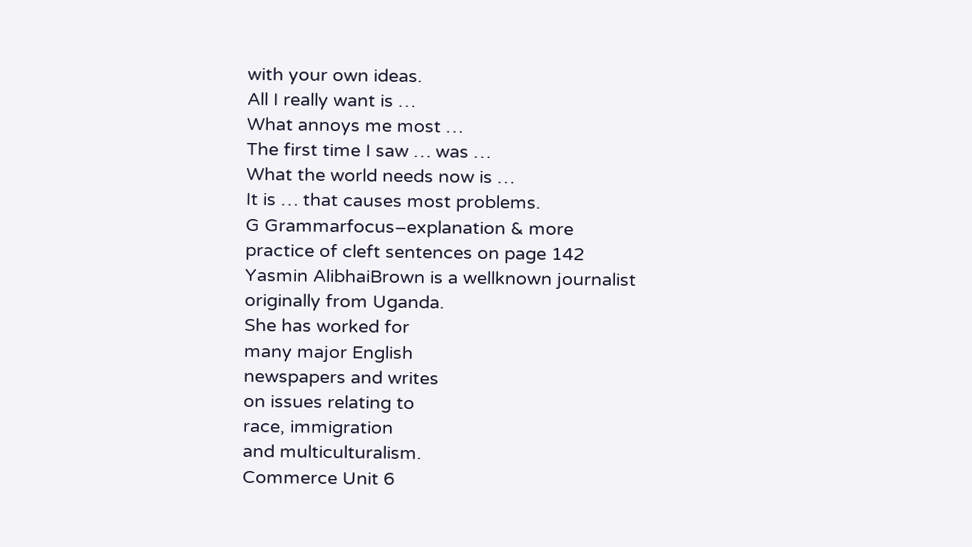with your own ideas.
All I really want is …
What annoys me most …
The first time I saw … was …
What the world needs now is …
It is … that causes most problems.
G Grammarfocus–explanation & more
practice of cleft sentences on page 142
Yasmin AlibhaiBrown is a wellknown journalist
originally from Uganda.
She has worked for
many major English
newspapers and writes
on issues relating to
race, immigration
and multiculturalism.
Commerce Unit 6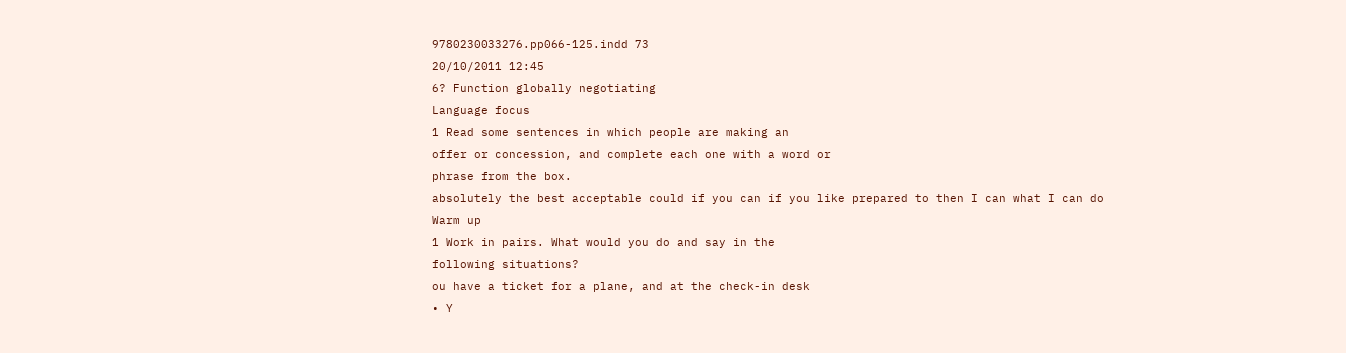9780230033276.pp066-125.indd 73
20/10/2011 12:45
6? Function globally negotiating
Language focus
1 Read some sentences in which people are making an
offer or concession, and complete each one with a word or
phrase from the box.
absolutely the best acceptable could if you can if you like prepared to then I can what I can do
Warm up
1 Work in pairs. What would you do and say in the
following situations?
ou have a ticket for a plane, and at the check-in desk
• Y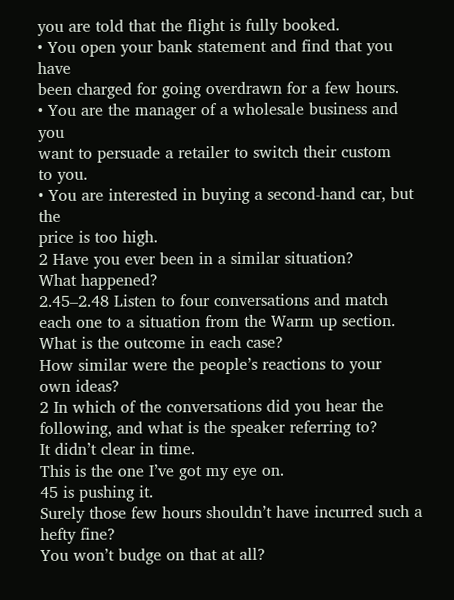you are told that the flight is fully booked.
• You open your bank statement and find that you have
been charged for going overdrawn for a few hours.
• You are the manager of a wholesale business and you
want to persuade a retailer to switch their custom
to you.
• You are interested in buying a second-hand car, but the
price is too high.
2 Have you ever been in a similar situation?
What happened?
2.45–2.48 Listen to four conversations and match
each one to a situation from the Warm up section.
What is the outcome in each case?
How similar were the people’s reactions to your
own ideas?
2 In which of the conversations did you hear the
following, and what is the speaker referring to?
It didn’t clear in time.
This is the one I’ve got my eye on.
45 is pushing it.
Surely those few hours shouldn’t have incurred such a
hefty fine?
You won’t budge on that at all?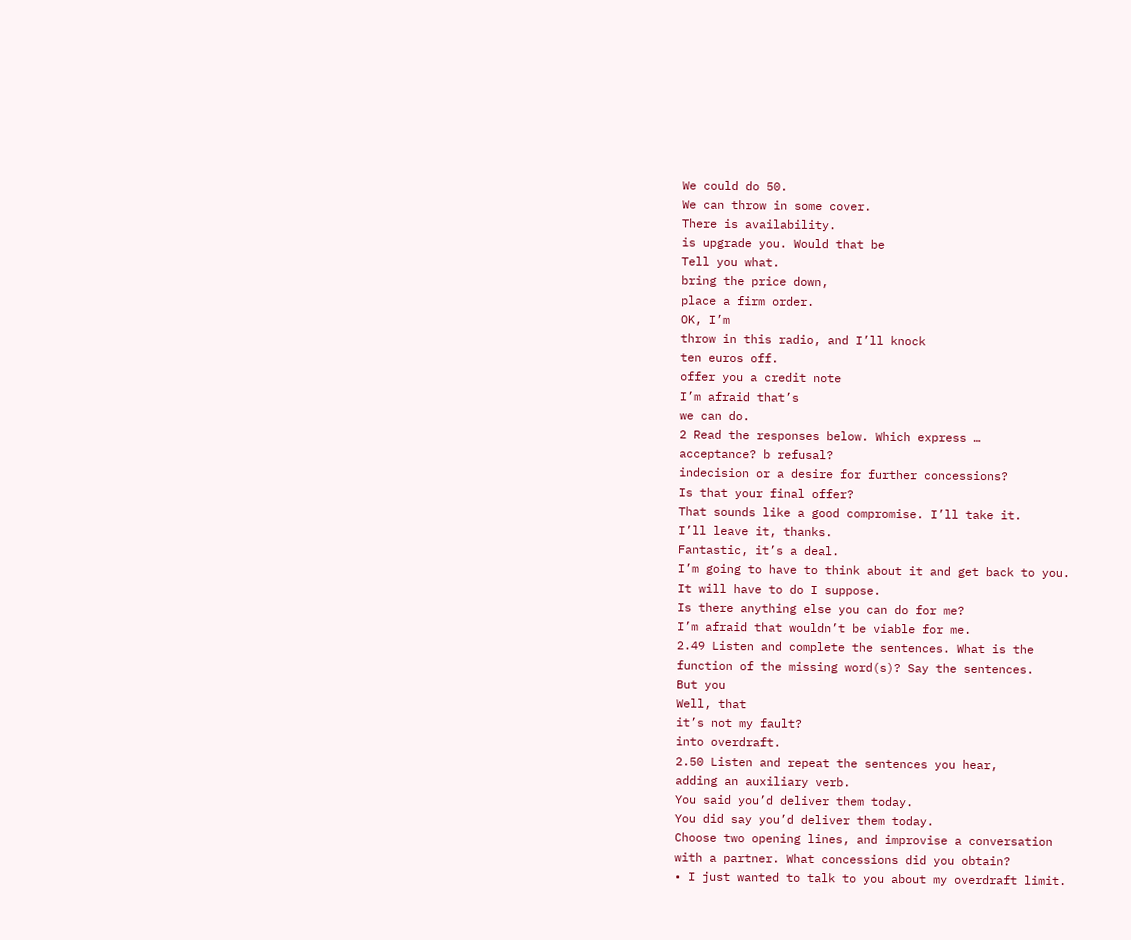We could do 50.
We can throw in some cover.
There is availability.
is upgrade you. Would that be
Tell you what.
bring the price down,
place a firm order.
OK, I’m
throw in this radio, and I’ll knock
ten euros off.
offer you a credit note
I’m afraid that’s
we can do.
2 Read the responses below. Which express …
acceptance? b refusal?
indecision or a desire for further concessions?
Is that your final offer?
That sounds like a good compromise. I’ll take it.
I’ll leave it, thanks.
Fantastic, it’s a deal.
I’m going to have to think about it and get back to you.
It will have to do I suppose.
Is there anything else you can do for me?
I’m afraid that wouldn’t be viable for me.
2.49 Listen and complete the sentences. What is the
function of the missing word(s)? Say the sentences.
But you
Well, that
it’s not my fault?
into overdraft.
2.50 Listen and repeat the sentences you hear,
adding an auxiliary verb.
You said you’d deliver them today.
You did say you’d deliver them today.
Choose two opening lines, and improvise a conversation
with a partner. What concessions did you obtain?
• I just wanted to talk to you about my overdraft limit.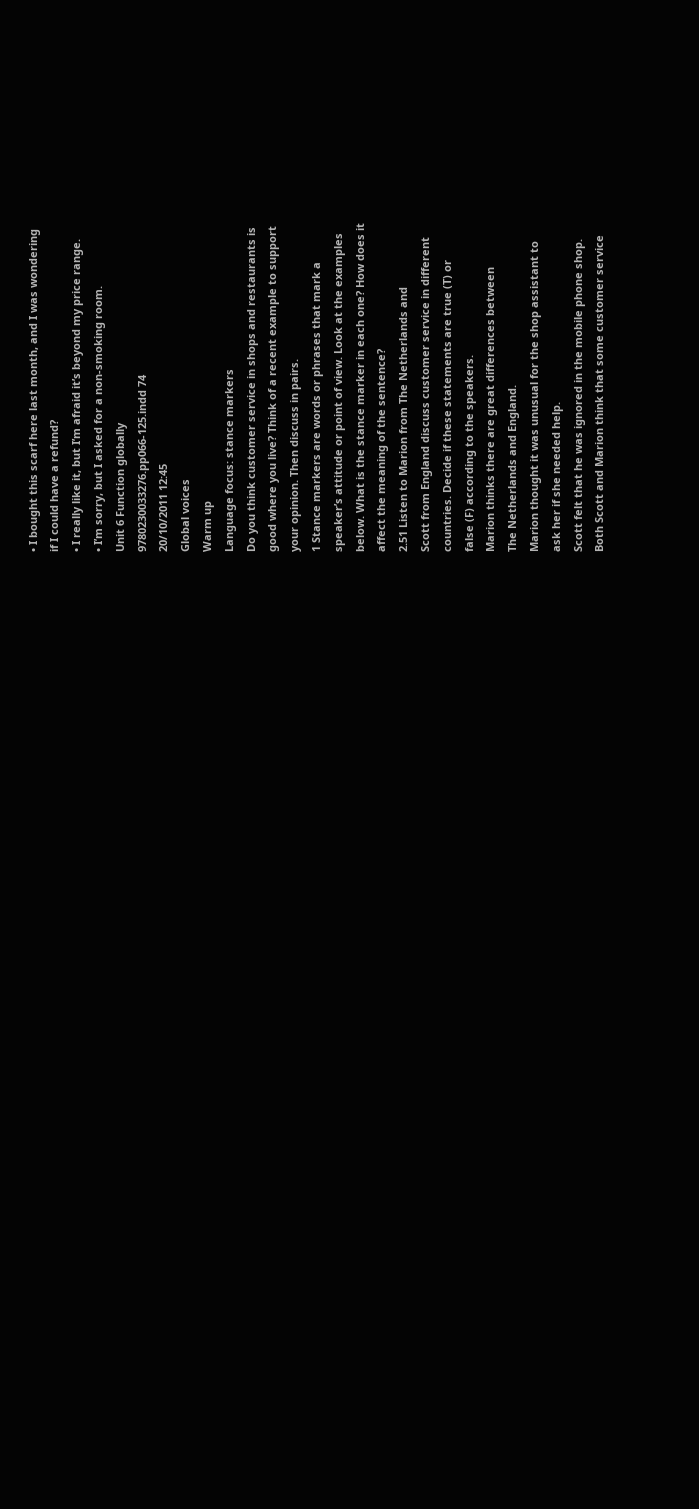• I bought this scarf here last month, and I was wondering
if I could have a refund?
• I really like it, but I’m afraid it’s beyond my price range.
• I’m sorry, but I asked for a non-smoking room.
Unit 6 Function globally
9780230033276.pp066-125.indd 74
20/10/2011 12:45
Global voices
Warm up
Language focus: stance markers
Do you think customer service in shops and restaurants is
good where you live? Think of a recent example to support
your opinion. Then discuss in pairs.
1 Stance markers are words or phrases that mark a
speaker’s attitude or point of view. Look at the examples
below. What is the stance marker in each one? How does it
affect the meaning of the sentence?
2.51 Listen to Marion from The Netherlands and
Scott from England discuss customer service in different
countries. Decide if these statements are true (T) or
false (F) according to the speakers.
Marion thinks there are great differences between
The Netherlands and England.
Marion thought it was unusual for the shop assistant to
ask her if she needed help.
Scott felt that he was ignored in the mobile phone shop.
Both Scott and Marion think that some customer service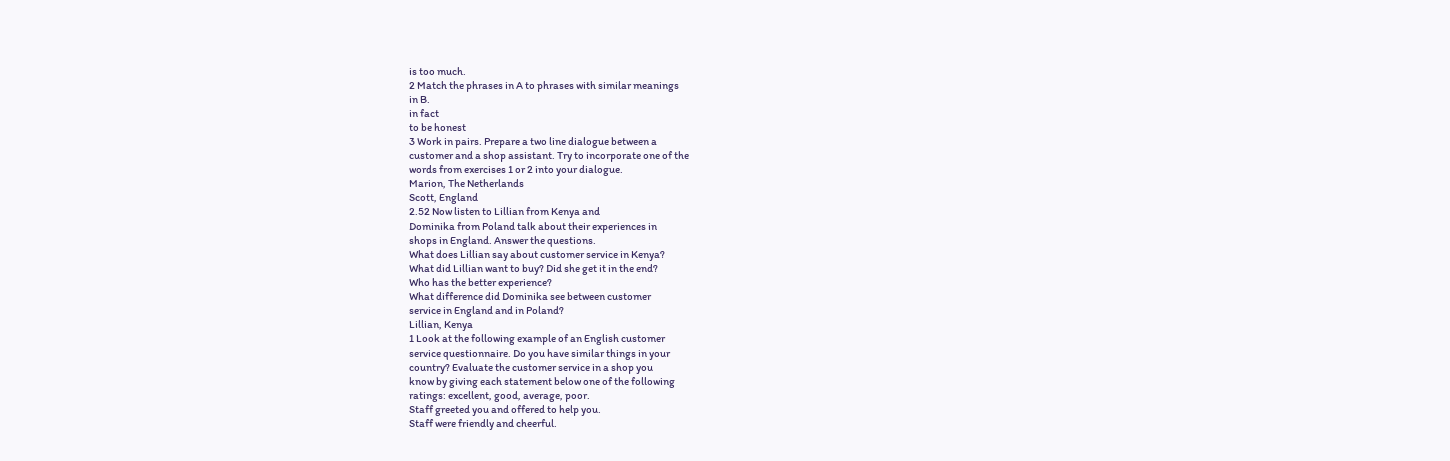is too much.
2 Match the phrases in A to phrases with similar meanings
in B.
in fact
to be honest
3 Work in pairs. Prepare a two line dialogue between a
customer and a shop assistant. Try to incorporate one of the
words from exercises 1 or 2 into your dialogue.
Marion, The Netherlands
Scott, England
2.52 Now listen to Lillian from Kenya and
Dominika from Poland talk about their experiences in
shops in England. Answer the questions.
What does Lillian say about customer service in Kenya?
What did Lillian want to buy? Did she get it in the end?
Who has the better experience?
What difference did Dominika see between customer
service in England and in Poland?
Lillian, Kenya
1 Look at the following example of an English customer
service questionnaire. Do you have similar things in your
country? Evaluate the customer service in a shop you
know by giving each statement below one of the following
ratings: excellent, good, average, poor.
Staff greeted you and offered to help you.
Staff were friendly and cheerful.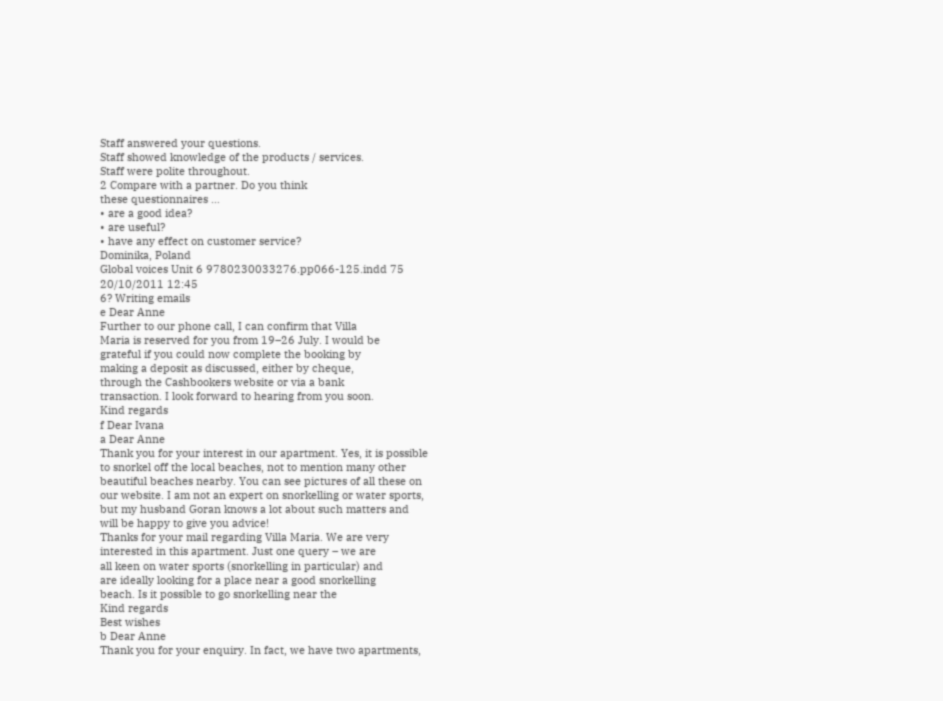Staff answered your questions.
Staff showed knowledge of the products / services.
Staff were polite throughout.
2 Compare with a partner. Do you think
these questionnaires …
• are a good idea?
• are useful?
• have any effect on customer service?
Dominika, Poland
Global voices Unit 6 9780230033276.pp066-125.indd 75
20/10/2011 12:45
6? Writing emails
e Dear Anne
Further to our phone call, I can confirm that Villa
Maria is reserved for you from 19–26 July. I would be
grateful if you could now complete the booking by
making a deposit as discussed, either by cheque,
through the Cashbookers website or via a bank
transaction. I look forward to hearing from you soon.
Kind regards
f Dear Ivana
a Dear Anne
Thank you for your interest in our apartment. Yes, it is possible
to snorkel off the local beaches, not to mention many other
beautiful beaches nearby. You can see pictures of all these on
our website. I am not an expert on snorkelling or water sports,
but my husband Goran knows a lot about such matters and
will be happy to give you advice!
Thanks for your mail regarding Villa Maria. We are very
interested in this apartment. Just one query – we are
all keen on water sports (snorkelling in particular) and
are ideally looking for a place near a good snorkelling
beach. Is it possible to go snorkelling near the
Kind regards
Best wishes
b Dear Anne
Thank you for your enquiry. In fact, we have two apartments,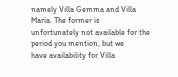namely Villa Gemma and Villa Maria. The former is
unfortunately not available for the period you mention, but we
have availability for Villa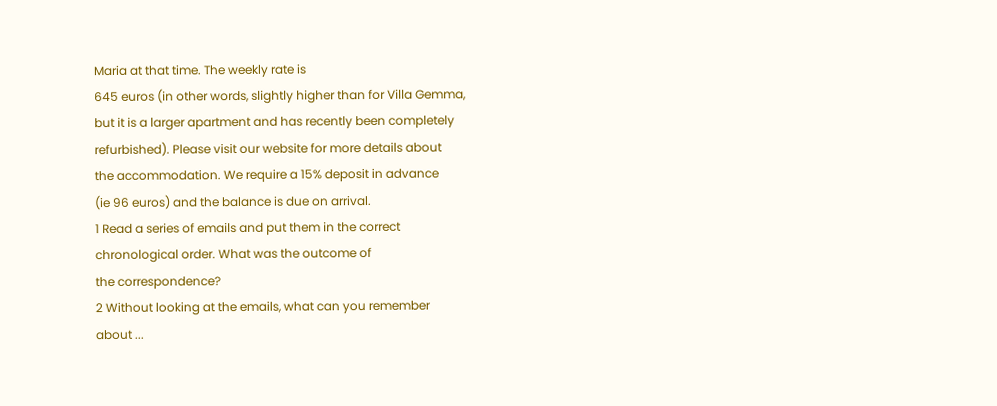Maria at that time. The weekly rate is
645 euros (in other words, slightly higher than for Villa Gemma,
but it is a larger apartment and has recently been completely
refurbished). Please visit our website for more details about
the accommodation. We require a 15% deposit in advance
(ie 96 euros) and the balance is due on arrival.
1 Read a series of emails and put them in the correct
chronological order. What was the outcome of
the correspondence?
2 Without looking at the emails, what can you remember
about ...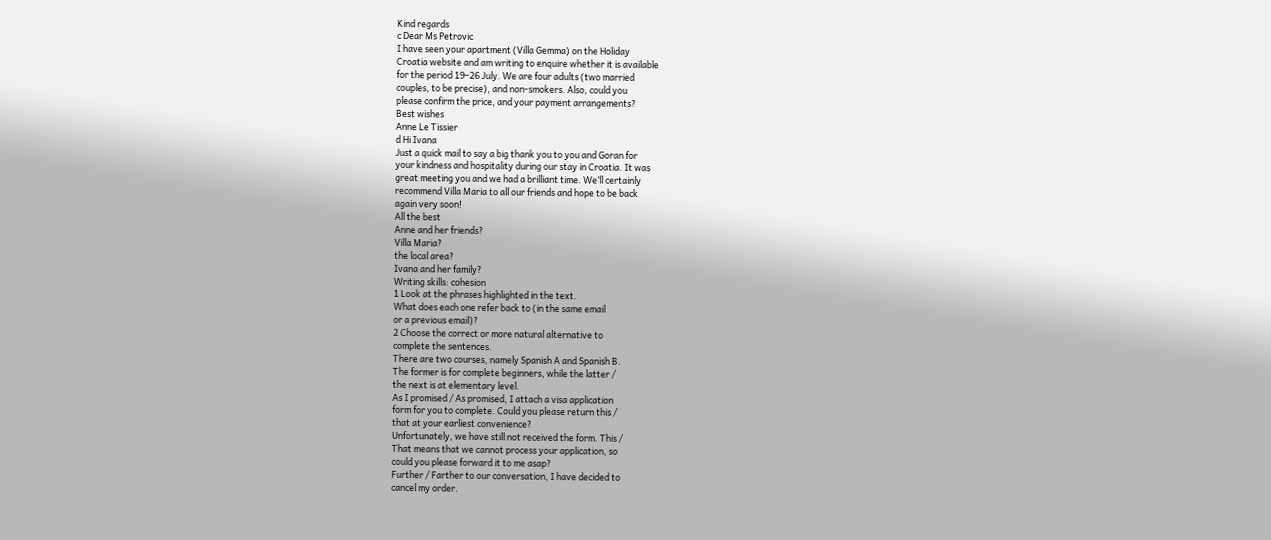Kind regards
c Dear Ms Petrovic
I have seen your apartment (Villa Gemma) on the Holiday
Croatia website and am writing to enquire whether it is available
for the period 19–26 July. We are four adults (two married
couples, to be precise), and non-smokers. Also, could you
please confirm the price, and your payment arrangements?
Best wishes
Anne Le Tissier
d Hi Ivana
Just a quick mail to say a big thank you to you and Goran for
your kindness and hospitality during our stay in Croatia. It was
great meeting you and we had a brilliant time. We’ll certainly
recommend Villa Maria to all our friends and hope to be back
again very soon!
All the best
Anne and her friends?
Villa Maria?
the local area?
Ivana and her family?
Writing skills: cohesion
1 Look at the phrases highlighted in the text.
What does each one refer back to (in the same email
or a previous email)?
2 Choose the correct or more natural alternative to
complete the sentences.
There are two courses, namely Spanish A and Spanish B.
The former is for complete beginners, while the latter /
the next is at elementary level.
As I promised / As promised, I attach a visa application
form for you to complete. Could you please return this /
that at your earliest convenience?
Unfortunately, we have still not received the form. This /
That means that we cannot process your application, so
could you please forward it to me asap?
Further / Farther to our conversation, I have decided to
cancel my order.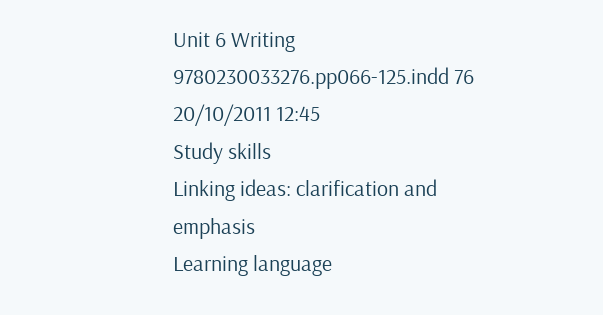Unit 6 Writing
9780230033276.pp066-125.indd 76
20/10/2011 12:45
Study skills
Linking ideas: clarification and emphasis
Learning language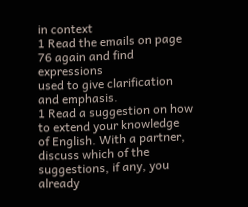in context
1 Read the emails on page 76 again and find expressions
used to give clarification and emphasis.
1 Read a suggestion on how to extend your knowledge
of English. With a partner, discuss which of the
suggestions, if any, you already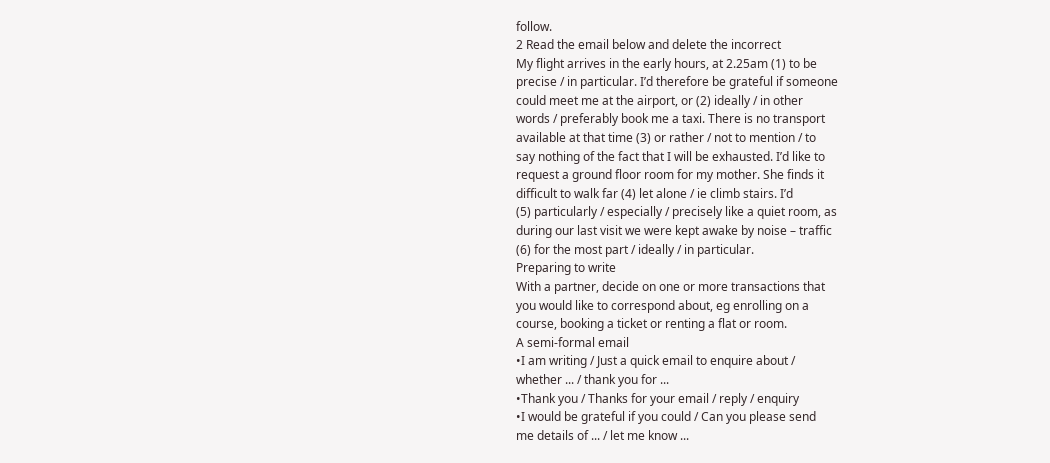follow.
2 Read the email below and delete the incorrect
My flight arrives in the early hours, at 2.25am (1) to be
precise / in particular. I’d therefore be grateful if someone
could meet me at the airport, or (2) ideally / in other
words / preferably book me a taxi. There is no transport
available at that time (3) or rather / not to mention / to
say nothing of the fact that I will be exhausted. I’d like to
request a ground floor room for my mother. She finds it
difficult to walk far (4) let alone / ie climb stairs. I’d
(5) particularly / especially / precisely like a quiet room, as
during our last visit we were kept awake by noise – traffic
(6) for the most part / ideally / in particular.
Preparing to write
With a partner, decide on one or more transactions that
you would like to correspond about, eg enrolling on a
course, booking a ticket or renting a flat or room.
A semi-formal email
•I am writing / Just a quick email to enquire about /
whether ... / thank you for ...
•Thank you / Thanks for your email / reply / enquiry
•I would be grateful if you could / Can you please send
me details of ... / let me know ...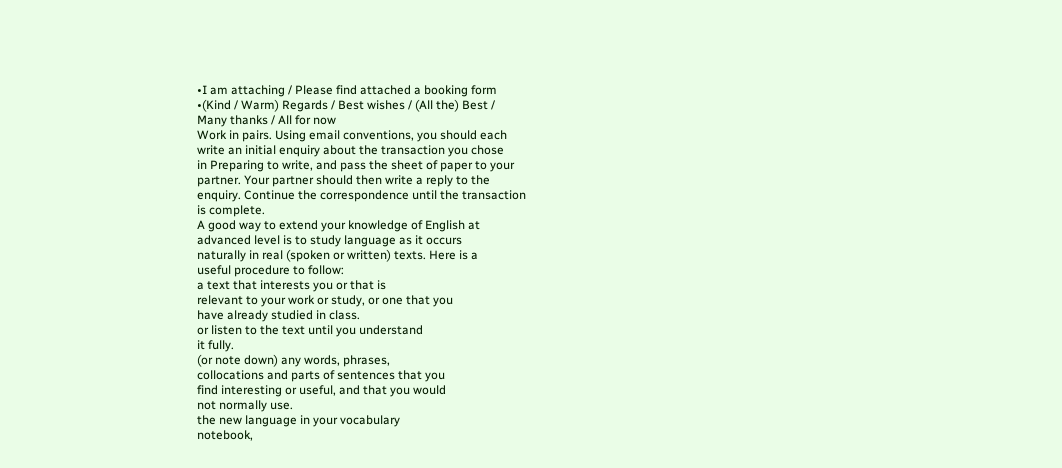•I am attaching / Please find attached a booking form
•(Kind / Warm) Regards / Best wishes / (All the) Best /
Many thanks / All for now
Work in pairs. Using email conventions, you should each
write an initial enquiry about the transaction you chose
in Preparing to write, and pass the sheet of paper to your
partner. Your partner should then write a reply to the
enquiry. Continue the correspondence until the transaction
is complete.
A good way to extend your knowledge of English at
advanced level is to study language as it occurs
naturally in real (spoken or written) texts. Here is a
useful procedure to follow:
a text that interests you or that is
relevant to your work or study, or one that you
have already studied in class.
or listen to the text until you understand
it fully.
(or note down) any words, phrases,
collocations and parts of sentences that you
find interesting or useful, and that you would
not normally use.
the new language in your vocabulary
notebook,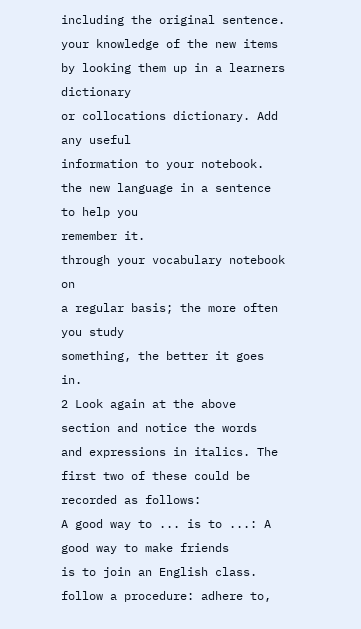including the original sentence.
your knowledge of the new items
by looking them up in a learners dictionary
or collocations dictionary. Add any useful
information to your notebook.
the new language in a sentence to help you
remember it.
through your vocabulary notebook on
a regular basis; the more often you study
something, the better it goes in.
2 Look again at the above section and notice the words
and expressions in italics. The first two of these could be
recorded as follows:
A good way to ... is to ...: A good way to make friends
is to join an English class. follow a procedure: adhere to,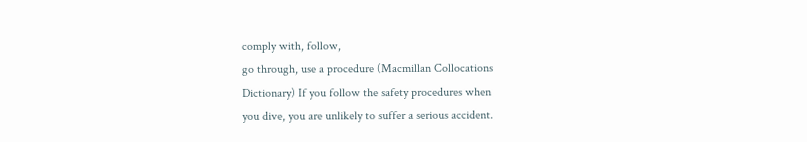comply with, follow,
go through, use a procedure (Macmillan Collocations
Dictionary) If you follow the safety procedures when
you dive, you are unlikely to suffer a serious accident.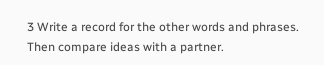3 Write a record for the other words and phrases.
Then compare ideas with a partner.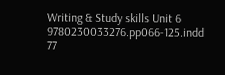Writing & Study skills Unit 6 9780230033276.pp066-125.indd 77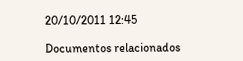20/10/2011 12:45

Documentos relacionados